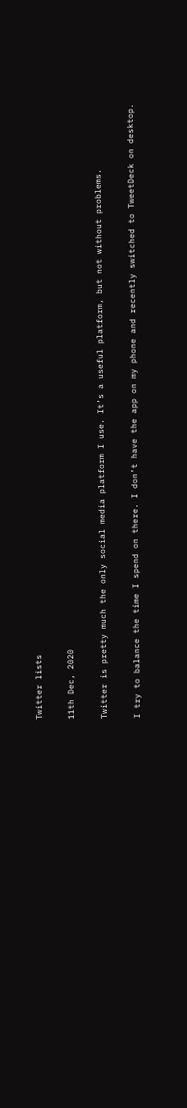Twitter lists

11th Dec, 2020

Twitter is pretty much the only social media platform I use. It’s a useful platform, but not without problems.

I try to balance the time I spend on there. I don’t have the app on my phone and recently switched to TweetDeck on desktop.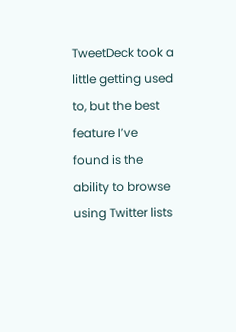TweetDeck took a little getting used to, but the best feature I’ve found is the ability to browse using Twitter lists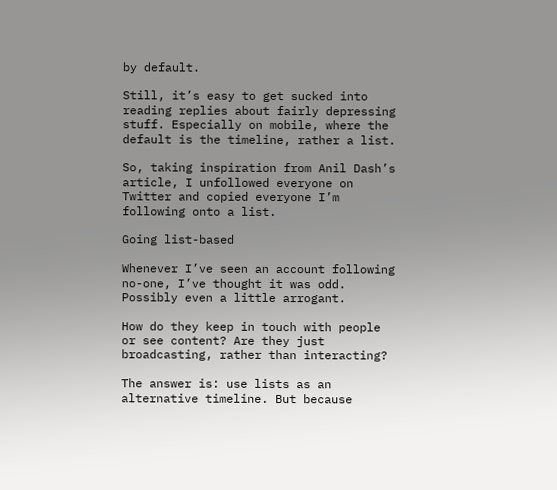by default.

Still, it’s easy to get sucked into reading replies about fairly depressing stuff. Especially on mobile, where the default is the timeline, rather a list.

So, taking inspiration from Anil Dash’s article, I unfollowed everyone on Twitter and copied everyone I’m following onto a list.

Going list-based

Whenever I’ve seen an account following no-one, I’ve thought it was odd. Possibly even a little arrogant.

How do they keep in touch with people or see content? Are they just broadcasting, rather than interacting?

The answer is: use lists as an alternative timeline. But because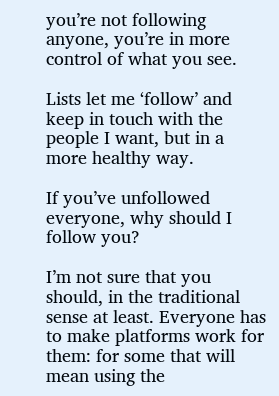you’re not following anyone, you’re in more control of what you see.

Lists let me ‘follow’ and keep in touch with the people I want, but in a more healthy way.

If you’ve unfollowed everyone, why should I follow you?

I’m not sure that you should, in the traditional sense at least. Everyone has to make platforms work for them: for some that will mean using the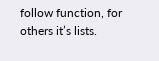follow function, for others it’s lists.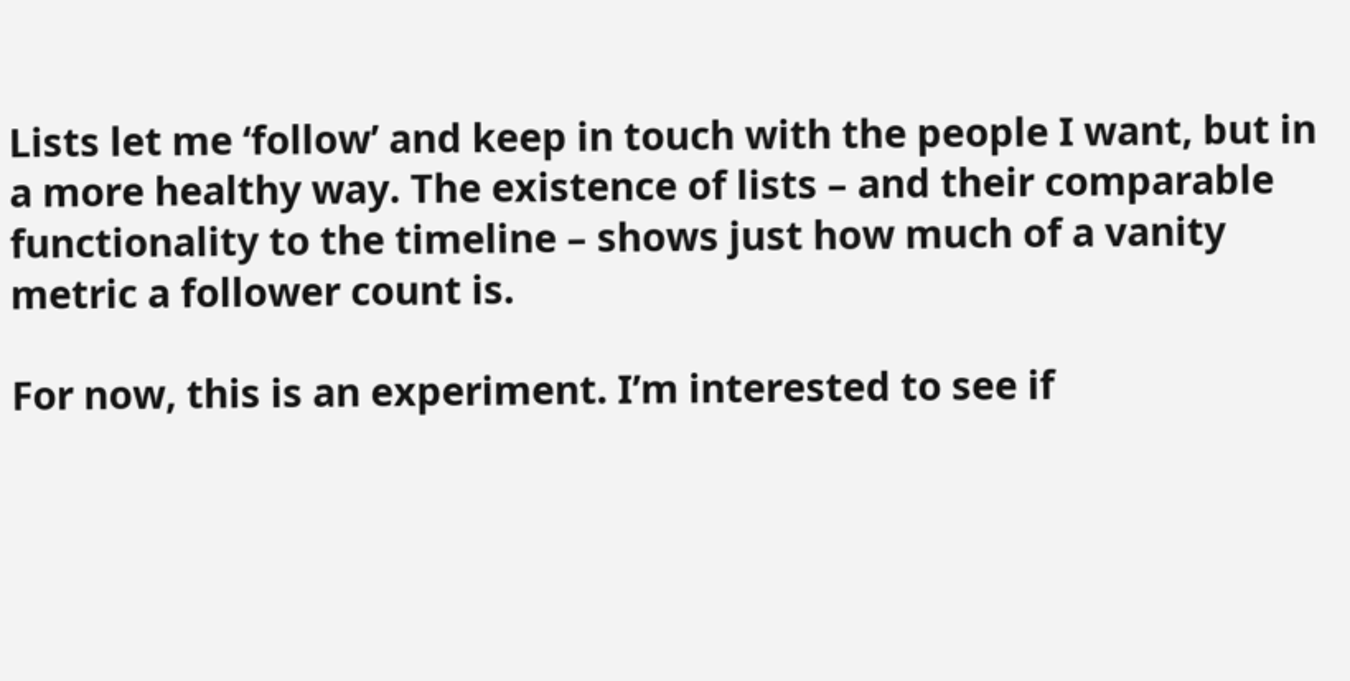Lists let me ‘follow’ and keep in touch with the people I want, but in a more healthy way. The existence of lists – and their comparable functionality to the timeline – shows just how much of a vanity metric a follower count is.

For now, this is an experiment. I’m interested to see if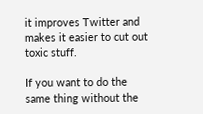it improves Twitter and makes it easier to cut out toxic stuff.

If you want to do the same thing without the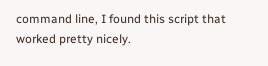command line, I found this script that worked pretty nicely.